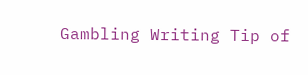Gambling Writing Tip of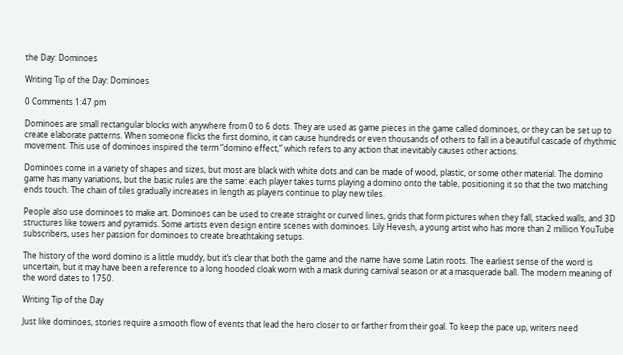the Day: Dominoes

Writing Tip of the Day: Dominoes

0 Comments 1:47 pm

Dominoes are small rectangular blocks with anywhere from 0 to 6 dots. They are used as game pieces in the game called dominoes, or they can be set up to create elaborate patterns. When someone flicks the first domino, it can cause hundreds or even thousands of others to fall in a beautiful cascade of rhythmic movement. This use of dominoes inspired the term “domino effect,” which refers to any action that inevitably causes other actions.

Dominoes come in a variety of shapes and sizes, but most are black with white dots and can be made of wood, plastic, or some other material. The domino game has many variations, but the basic rules are the same: each player takes turns playing a domino onto the table, positioning it so that the two matching ends touch. The chain of tiles gradually increases in length as players continue to play new tiles.

People also use dominoes to make art. Dominoes can be used to create straight or curved lines, grids that form pictures when they fall, stacked walls, and 3D structures like towers and pyramids. Some artists even design entire scenes with dominoes. Lily Hevesh, a young artist who has more than 2 million YouTube subscribers, uses her passion for dominoes to create breathtaking setups.

The history of the word domino is a little muddy, but it’s clear that both the game and the name have some Latin roots. The earliest sense of the word is uncertain, but it may have been a reference to a long hooded cloak worn with a mask during carnival season or at a masquerade ball. The modern meaning of the word dates to 1750.

Writing Tip of the Day

Just like dominoes, stories require a smooth flow of events that lead the hero closer to or farther from their goal. To keep the pace up, writers need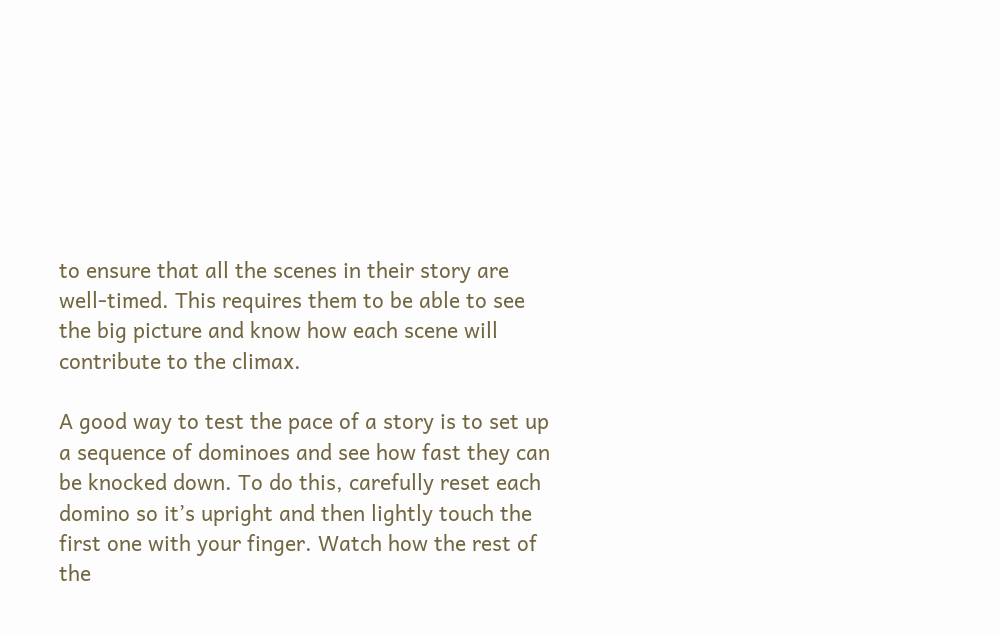to ensure that all the scenes in their story are well-timed. This requires them to be able to see the big picture and know how each scene will contribute to the climax.

A good way to test the pace of a story is to set up a sequence of dominoes and see how fast they can be knocked down. To do this, carefully reset each domino so it’s upright and then lightly touch the first one with your finger. Watch how the rest of the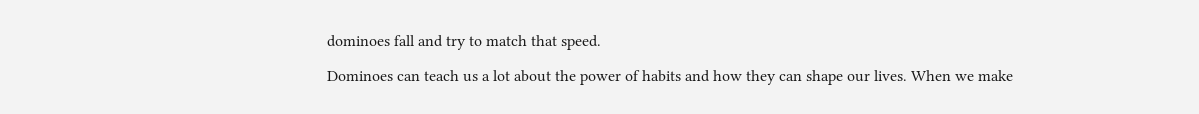dominoes fall and try to match that speed.

Dominoes can teach us a lot about the power of habits and how they can shape our lives. When we make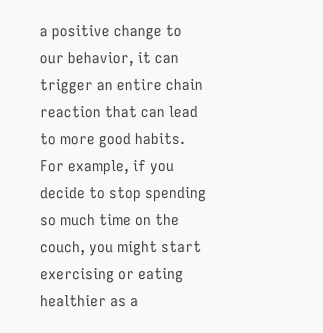a positive change to our behavior, it can trigger an entire chain reaction that can lead to more good habits. For example, if you decide to stop spending so much time on the couch, you might start exercising or eating healthier as a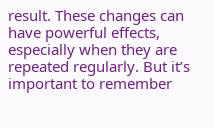result. These changes can have powerful effects, especially when they are repeated regularly. But it’s important to remember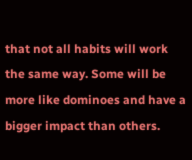that not all habits will work the same way. Some will be more like dominoes and have a bigger impact than others.